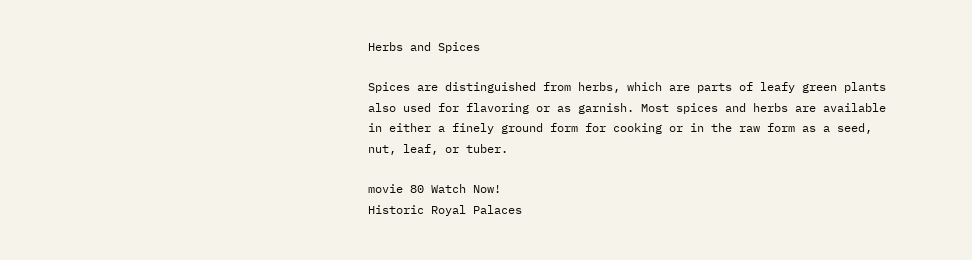Herbs and Spices

Spices are distinguished from herbs, which are parts of leafy green plants also used for flavoring or as garnish. Most spices and herbs are available in either a finely ground form for cooking or in the raw form as a seed, nut, leaf, or tuber.

movie 80 Watch Now!
Historic Royal Palaces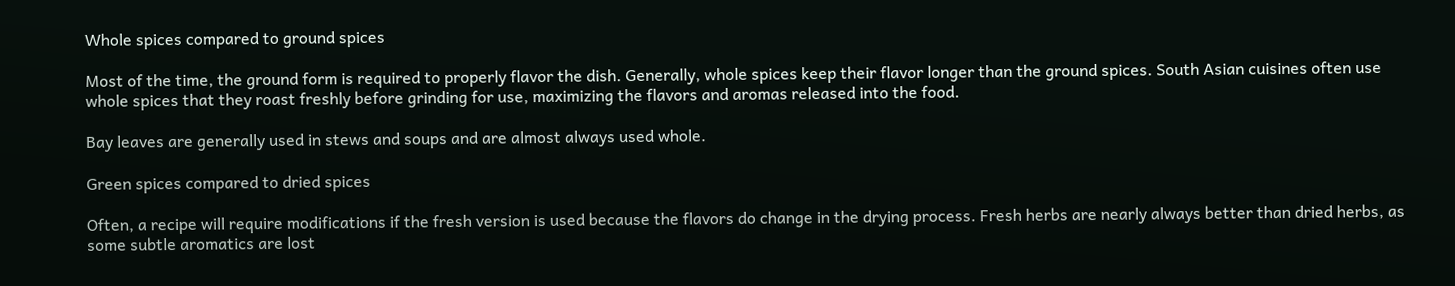Whole spices compared to ground spices

Most of the time, the ground form is required to properly flavor the dish. Generally, whole spices keep their flavor longer than the ground spices. South Asian cuisines often use whole spices that they roast freshly before grinding for use, maximizing the flavors and aromas released into the food.

Bay leaves are generally used in stews and soups and are almost always used whole.

Green spices compared to dried spices

Often, a recipe will require modifications if the fresh version is used because the flavors do change in the drying process. Fresh herbs are nearly always better than dried herbs, as some subtle aromatics are lost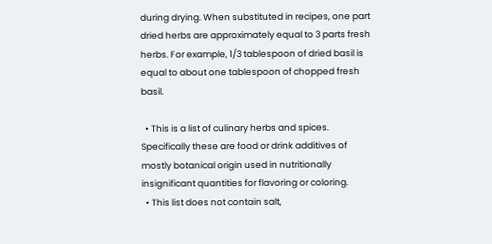during drying. When substituted in recipes, one part dried herbs are approximately equal to 3 parts fresh herbs. For example, 1/3 tablespoon of dried basil is equal to about one tablespoon of chopped fresh basil.

  • This is a list of culinary herbs and spices. Specifically these are food or drink additives of mostly botanical origin used in nutritionally insignificant quantities for flavoring or coloring.
  • This list does not contain salt,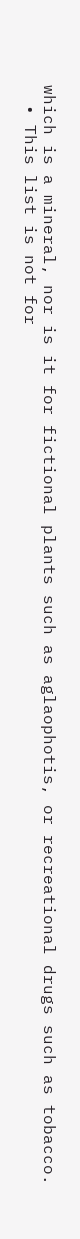which is a mineral, nor is it for fictional plants such as aglaophotis, or recreational drugs such as tobacco.
  • This list is not for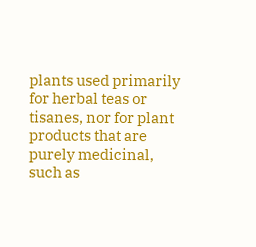plants used primarily for herbal teas or tisanes, nor for plant products that are purely medicinal, such as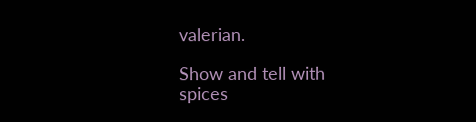valerian.

Show and tell with spices